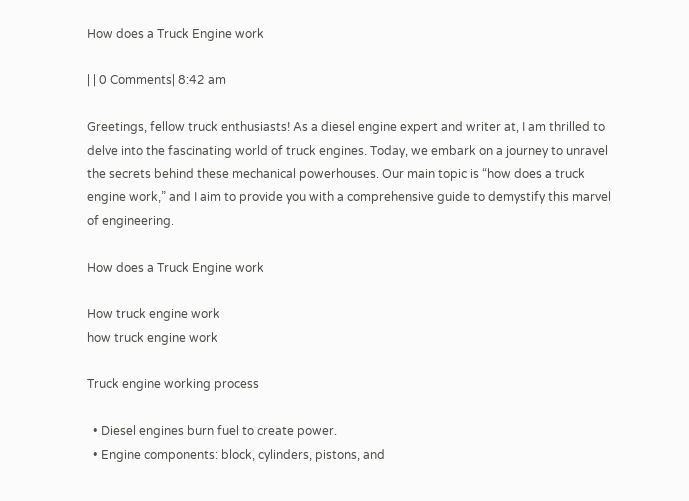How does a Truck Engine work

| | 0 Comments| 8:42 am

Greetings, fellow truck enthusiasts! As a diesel engine expert and writer at, I am thrilled to delve into the fascinating world of truck engines. Today, we embark on a journey to unravel the secrets behind these mechanical powerhouses. Our main topic is “how does a truck engine work,” and I aim to provide you with a comprehensive guide to demystify this marvel of engineering.

How does a Truck Engine work

How truck engine work
how truck engine work

Truck engine working process

  • Diesel engines burn fuel to create power.
  • Engine components: block, cylinders, pistons, and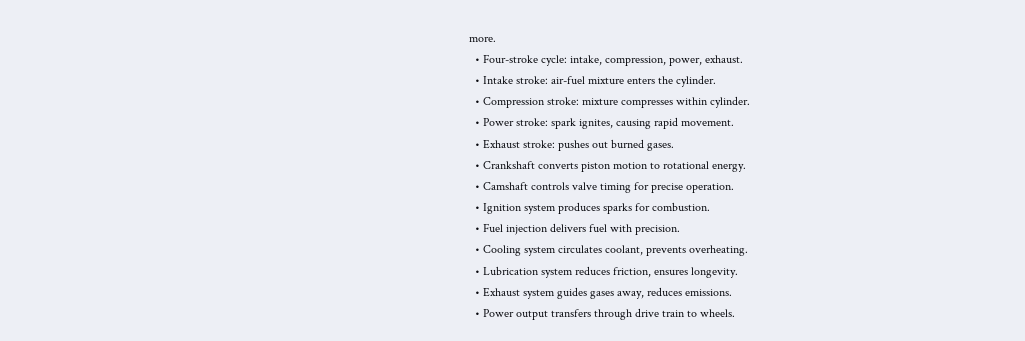more.
  • Four-stroke cycle: intake, compression, power, exhaust.
  • Intake stroke: air-fuel mixture enters the cylinder.
  • Compression stroke: mixture compresses within cylinder.
  • Power stroke: spark ignites, causing rapid movement.
  • Exhaust stroke: pushes out burned gases.
  • Crankshaft converts piston motion to rotational energy.
  • Camshaft controls valve timing for precise operation.
  • Ignition system produces sparks for combustion.
  • Fuel injection delivers fuel with precision.
  • Cooling system circulates coolant, prevents overheating.
  • Lubrication system reduces friction, ensures longevity.
  • Exhaust system guides gases away, reduces emissions.
  • Power output transfers through drive train to wheels.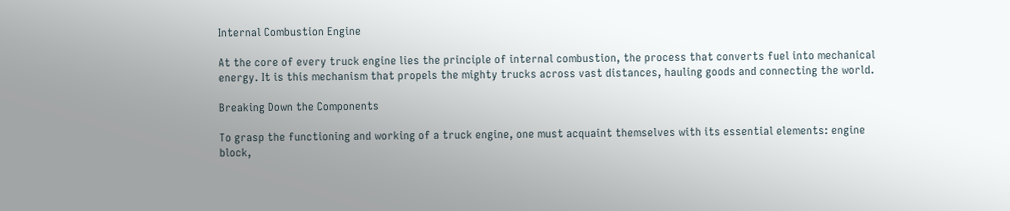Internal Combustion Engine

At the core of every truck engine lies the principle of internal combustion, the process that converts fuel into mechanical energy. It is this mechanism that propels the mighty trucks across vast distances, hauling goods and connecting the world.

Breaking Down the Components

To grasp the functioning and working of a truck engine, one must acquaint themselves with its essential elements: engine block,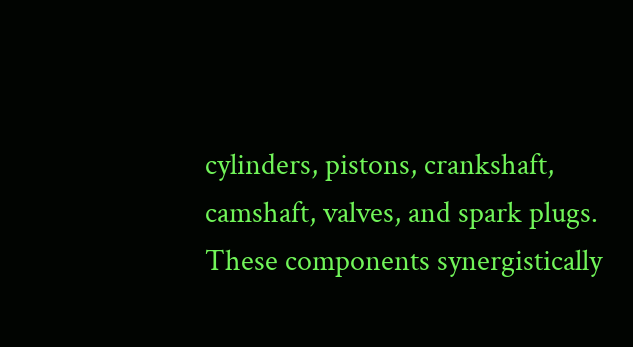cylinders, pistons, crankshaft, camshaft, valves, and spark plugs. These components synergistically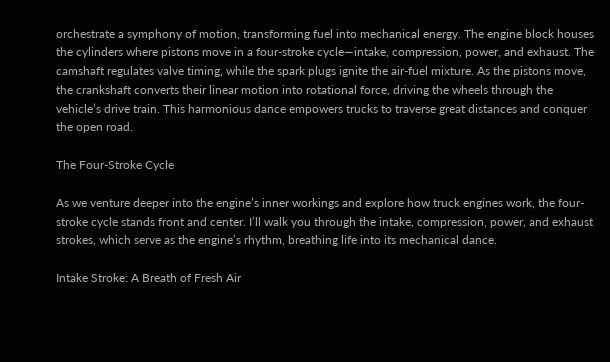orchestrate a symphony of motion, transforming fuel into mechanical energy. The engine block houses the cylinders where pistons move in a four-stroke cycle—intake, compression, power, and exhaust. The camshaft regulates valve timing, while the spark plugs ignite the air-fuel mixture. As the pistons move, the crankshaft converts their linear motion into rotational force, driving the wheels through the vehicle’s drive train. This harmonious dance empowers trucks to traverse great distances and conquer the open road.

The Four-Stroke Cycle

As we venture deeper into the engine’s inner workings and explore how truck engines work, the four-stroke cycle stands front and center. I’ll walk you through the intake, compression, power, and exhaust strokes, which serve as the engine’s rhythm, breathing life into its mechanical dance.

Intake Stroke: A Breath of Fresh Air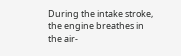During the intake stroke, the engine breathes in the air-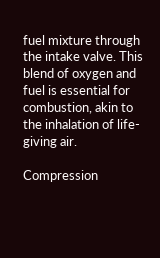fuel mixture through the intake valve. This blend of oxygen and fuel is essential for combustion, akin to the inhalation of life-giving air.

Compression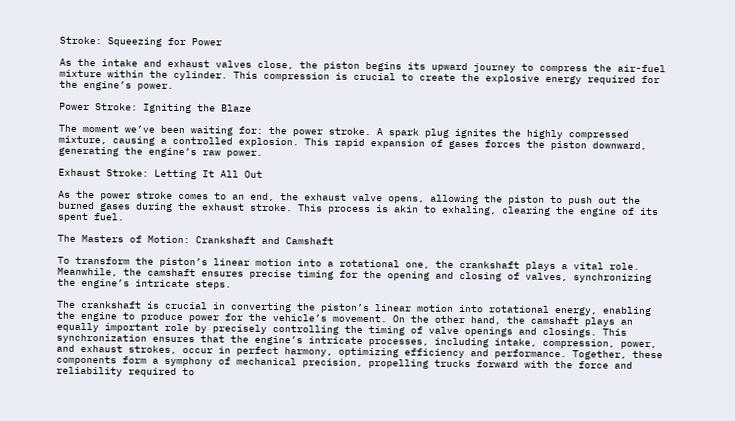Stroke: Squeezing for Power

As the intake and exhaust valves close, the piston begins its upward journey to compress the air-fuel mixture within the cylinder. This compression is crucial to create the explosive energy required for the engine’s power.

Power Stroke: Igniting the Blaze

The moment we’ve been waiting for: the power stroke. A spark plug ignites the highly compressed mixture, causing a controlled explosion. This rapid expansion of gases forces the piston downward, generating the engine’s raw power.

Exhaust Stroke: Letting It All Out

As the power stroke comes to an end, the exhaust valve opens, allowing the piston to push out the burned gases during the exhaust stroke. This process is akin to exhaling, clearing the engine of its spent fuel.

The Masters of Motion: Crankshaft and Camshaft

To transform the piston’s linear motion into a rotational one, the crankshaft plays a vital role. Meanwhile, the camshaft ensures precise timing for the opening and closing of valves, synchronizing the engine’s intricate steps.

The crankshaft is crucial in converting the piston’s linear motion into rotational energy, enabling the engine to produce power for the vehicle’s movement. On the other hand, the camshaft plays an equally important role by precisely controlling the timing of valve openings and closings. This synchronization ensures that the engine’s intricate processes, including intake, compression, power, and exhaust strokes, occur in perfect harmony, optimizing efficiency and performance. Together, these components form a symphony of mechanical precision, propelling trucks forward with the force and reliability required to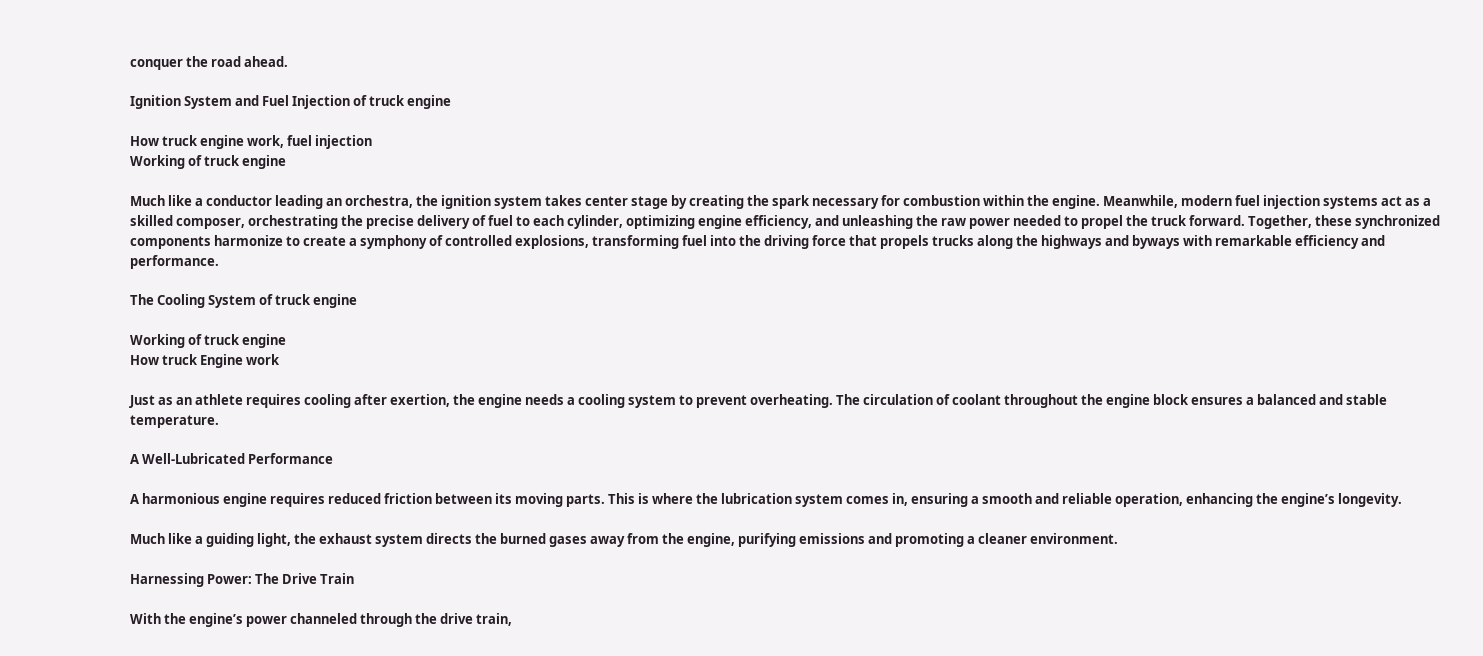conquer the road ahead.

Ignition System and Fuel Injection of truck engine

How truck engine work, fuel injection
Working of truck engine

Much like a conductor leading an orchestra, the ignition system takes center stage by creating the spark necessary for combustion within the engine. Meanwhile, modern fuel injection systems act as a skilled composer, orchestrating the precise delivery of fuel to each cylinder, optimizing engine efficiency, and unleashing the raw power needed to propel the truck forward. Together, these synchronized components harmonize to create a symphony of controlled explosions, transforming fuel into the driving force that propels trucks along the highways and byways with remarkable efficiency and performance.

The Cooling System of truck engine

Working of truck engine
How truck Engine work

Just as an athlete requires cooling after exertion, the engine needs a cooling system to prevent overheating. The circulation of coolant throughout the engine block ensures a balanced and stable temperature.

A Well-Lubricated Performance

A harmonious engine requires reduced friction between its moving parts. This is where the lubrication system comes in, ensuring a smooth and reliable operation, enhancing the engine’s longevity.

Much like a guiding light, the exhaust system directs the burned gases away from the engine, purifying emissions and promoting a cleaner environment.

Harnessing Power: The Drive Train

With the engine’s power channeled through the drive train,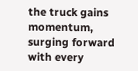the truck gains momentum, surging forward with every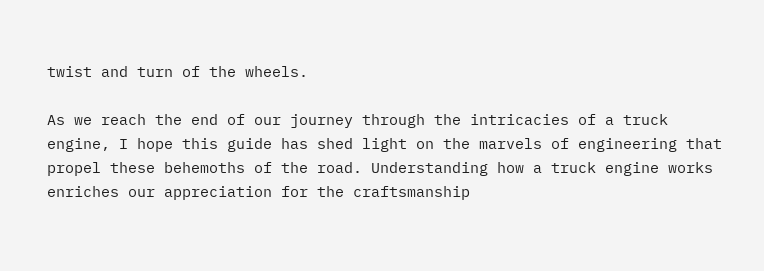twist and turn of the wheels.

As we reach the end of our journey through the intricacies of a truck engine, I hope this guide has shed light on the marvels of engineering that propel these behemoths of the road. Understanding how a truck engine works enriches our appreciation for the craftsmanship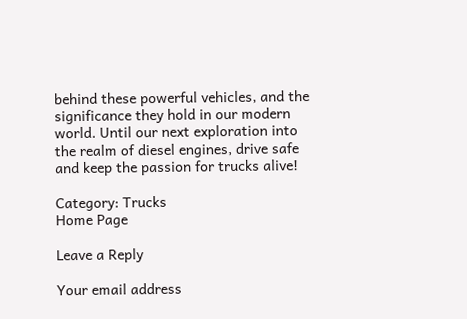behind these powerful vehicles, and the significance they hold in our modern world. Until our next exploration into the realm of diesel engines, drive safe and keep the passion for trucks alive!

Category: Trucks
Home Page

Leave a Reply

Your email address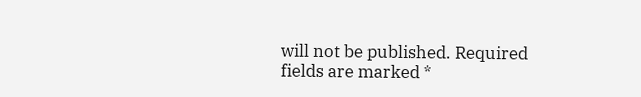will not be published. Required fields are marked *